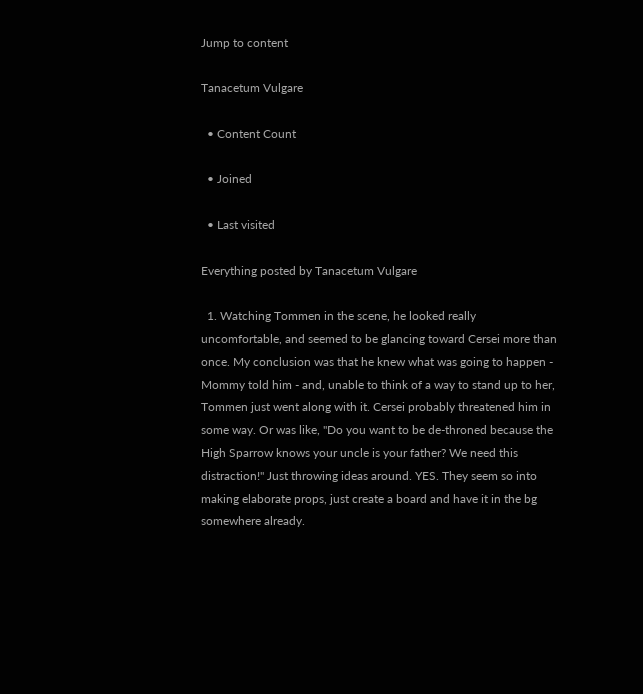Jump to content

Tanacetum Vulgare

  • Content Count

  • Joined

  • Last visited

Everything posted by Tanacetum Vulgare

  1. Watching Tommen in the scene, he looked really uncomfortable, and seemed to be glancing toward Cersei more than once. My conclusion was that he knew what was going to happen - Mommy told him - and, unable to think of a way to stand up to her, Tommen just went along with it. Cersei probably threatened him in some way. Or was like, "Do you want to be de-throned because the High Sparrow knows your uncle is your father? We need this distraction!" Just throwing ideas around. YES. They seem so into making elaborate props, just create a board and have it in the bg somewhere already.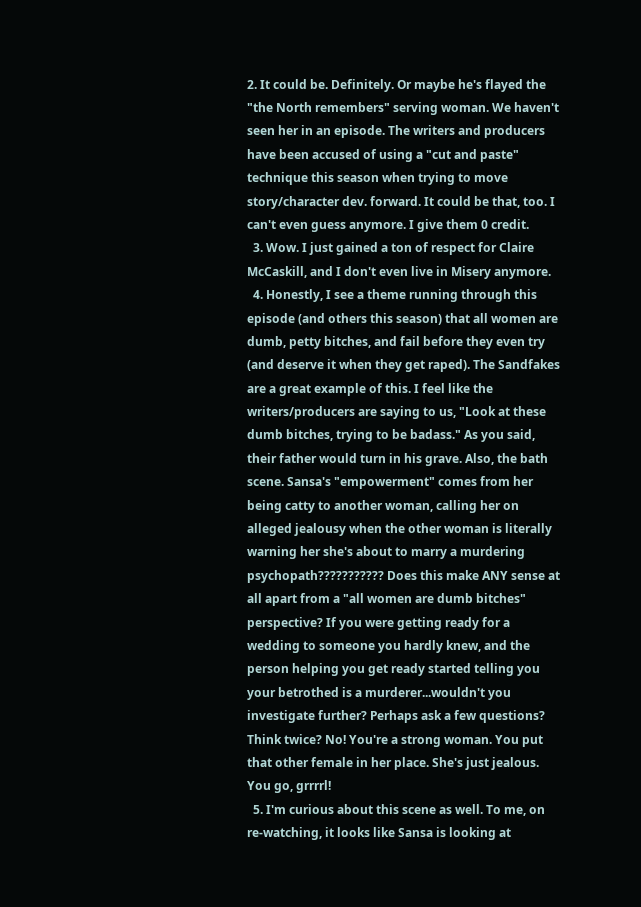2. It could be. Definitely. Or maybe he's flayed the "the North remembers" serving woman. We haven't seen her in an episode. The writers and producers have been accused of using a "cut and paste" technique this season when trying to move story/character dev. forward. It could be that, too. I can't even guess anymore. I give them 0 credit.
  3. Wow. I just gained a ton of respect for Claire McCaskill, and I don't even live in Misery anymore.
  4. Honestly, I see a theme running through this episode (and others this season) that all women are dumb, petty bitches, and fail before they even try (and deserve it when they get raped). The Sandfakes are a great example of this. I feel like the writers/producers are saying to us, "Look at these dumb bitches, trying to be badass." As you said, their father would turn in his grave. Also, the bath scene. Sansa's "empowerment" comes from her being catty to another woman, calling her on alleged jealousy when the other woman is literally warning her she's about to marry a murdering psychopath??????????? Does this make ANY sense at all apart from a "all women are dumb bitches" perspective? If you were getting ready for a wedding to someone you hardly knew, and the person helping you get ready started telling you your betrothed is a murderer...wouldn't you investigate further? Perhaps ask a few questions? Think twice? No! You're a strong woman. You put that other female in her place. She's just jealous. You go, grrrrl!
  5. I'm curious about this scene as well. To me, on re-watching, it looks like Sansa is looking at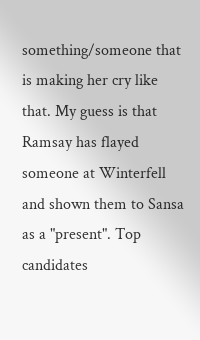something/someone that is making her cry like that. My guess is that Ramsay has flayed someone at Winterfell and shown them to Sansa as a "present". Top candidates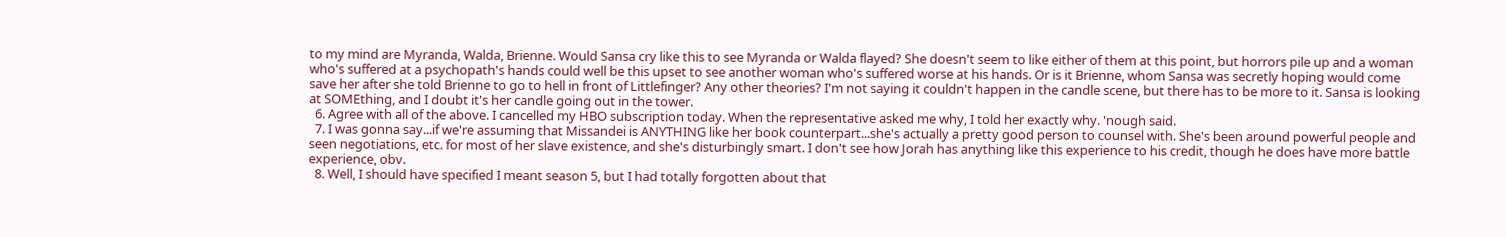to my mind are Myranda, Walda, Brienne. Would Sansa cry like this to see Myranda or Walda flayed? She doesn't seem to like either of them at this point, but horrors pile up and a woman who's suffered at a psychopath's hands could well be this upset to see another woman who's suffered worse at his hands. Or is it Brienne, whom Sansa was secretly hoping would come save her after she told Brienne to go to hell in front of Littlefinger? Any other theories? I'm not saying it couldn't happen in the candle scene, but there has to be more to it. Sansa is looking at SOMEthing, and I doubt it's her candle going out in the tower.
  6. Agree with all of the above. I cancelled my HBO subscription today. When the representative asked me why, I told her exactly why. 'nough said.
  7. I was gonna say...if we're assuming that Missandei is ANYTHING like her book counterpart...she's actually a pretty good person to counsel with. She's been around powerful people and seen negotiations, etc. for most of her slave existence, and she's disturbingly smart. I don't see how Jorah has anything like this experience to his credit, though he does have more battle experience, obv.
  8. Well, I should have specified I meant season 5, but I had totally forgotten about that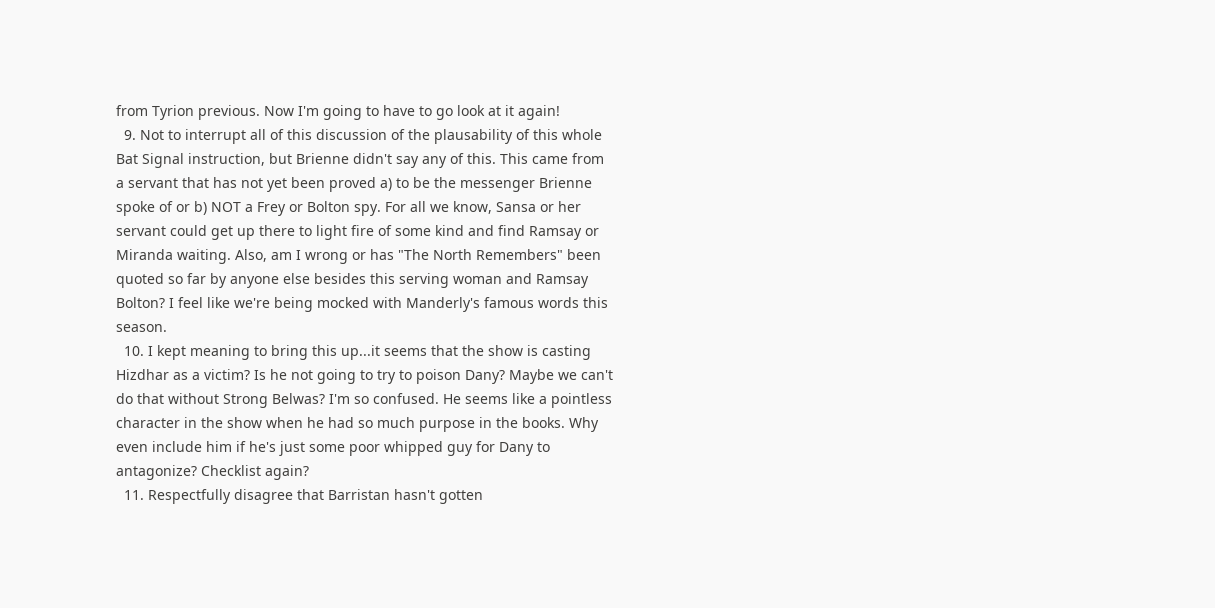from Tyrion previous. Now I'm going to have to go look at it again!
  9. Not to interrupt all of this discussion of the plausability of this whole Bat Signal instruction, but Brienne didn't say any of this. This came from a servant that has not yet been proved a) to be the messenger Brienne spoke of or b) NOT a Frey or Bolton spy. For all we know, Sansa or her servant could get up there to light fire of some kind and find Ramsay or Miranda waiting. Also, am I wrong or has "The North Remembers" been quoted so far by anyone else besides this serving woman and Ramsay Bolton? I feel like we're being mocked with Manderly's famous words this season.
  10. I kept meaning to bring this up...it seems that the show is casting Hizdhar as a victim? Is he not going to try to poison Dany? Maybe we can't do that without Strong Belwas? I'm so confused. He seems like a pointless character in the show when he had so much purpose in the books. Why even include him if he's just some poor whipped guy for Dany to antagonize? Checklist again?
  11. Respectfully disagree that Barristan hasn't gotten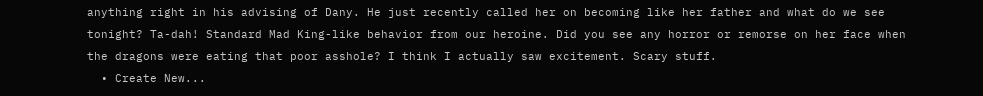anything right in his advising of Dany. He just recently called her on becoming like her father and what do we see tonight? Ta-dah! Standard Mad King-like behavior from our heroine. Did you see any horror or remorse on her face when the dragons were eating that poor asshole? I think I actually saw excitement. Scary stuff.
  • Create New...